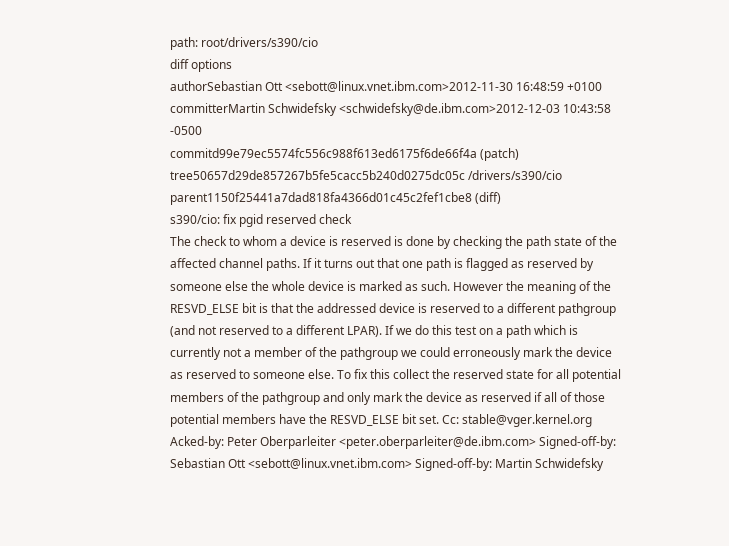path: root/drivers/s390/cio
diff options
authorSebastian Ott <sebott@linux.vnet.ibm.com>2012-11-30 16:48:59 +0100
committerMartin Schwidefsky <schwidefsky@de.ibm.com>2012-12-03 10:43:58 -0500
commitd99e79ec5574fc556c988f613ed6175f6de66f4a (patch)
tree50657d29de857267b5fe5cacc5b240d0275dc05c /drivers/s390/cio
parent1150f25441a7dad818fa4366d01c45c2fef1cbe8 (diff)
s390/cio: fix pgid reserved check
The check to whom a device is reserved is done by checking the path state of the affected channel paths. If it turns out that one path is flagged as reserved by someone else the whole device is marked as such. However the meaning of the RESVD_ELSE bit is that the addressed device is reserved to a different pathgroup (and not reserved to a different LPAR). If we do this test on a path which is currently not a member of the pathgroup we could erroneously mark the device as reserved to someone else. To fix this collect the reserved state for all potential members of the pathgroup and only mark the device as reserved if all of those potential members have the RESVD_ELSE bit set. Cc: stable@vger.kernel.org Acked-by: Peter Oberparleiter <peter.oberparleiter@de.ibm.com> Signed-off-by: Sebastian Ott <sebott@linux.vnet.ibm.com> Signed-off-by: Martin Schwidefsky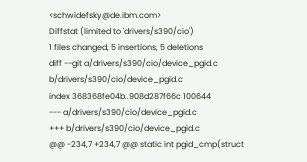<schwidefsky@de.ibm.com>
Diffstat (limited to 'drivers/s390/cio')
1 files changed, 5 insertions, 5 deletions
diff --git a/drivers/s390/cio/device_pgid.c b/drivers/s390/cio/device_pgid.c
index 368368fe04b..908d287f66c 100644
--- a/drivers/s390/cio/device_pgid.c
+++ b/drivers/s390/cio/device_pgid.c
@@ -234,7 +234,7 @@ static int pgid_cmp(struct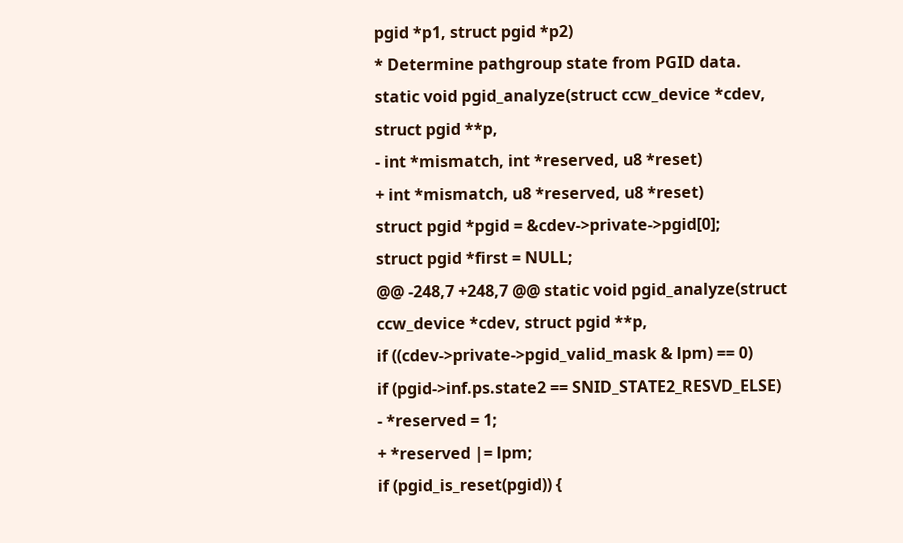pgid *p1, struct pgid *p2)
* Determine pathgroup state from PGID data.
static void pgid_analyze(struct ccw_device *cdev, struct pgid **p,
- int *mismatch, int *reserved, u8 *reset)
+ int *mismatch, u8 *reserved, u8 *reset)
struct pgid *pgid = &cdev->private->pgid[0];
struct pgid *first = NULL;
@@ -248,7 +248,7 @@ static void pgid_analyze(struct ccw_device *cdev, struct pgid **p,
if ((cdev->private->pgid_valid_mask & lpm) == 0)
if (pgid->inf.ps.state2 == SNID_STATE2_RESVD_ELSE)
- *reserved = 1;
+ *reserved |= lpm;
if (pgid_is_reset(pgid)) {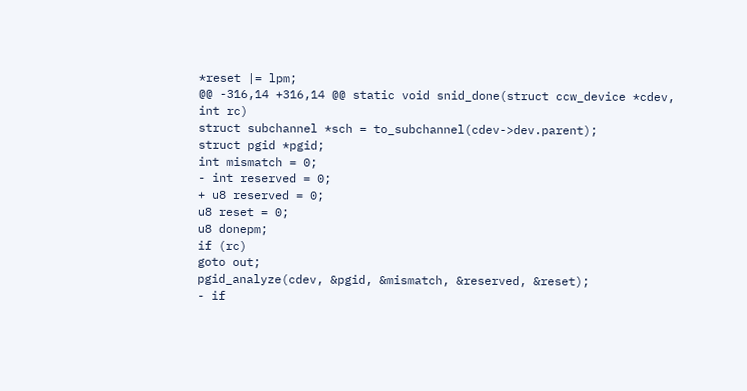*reset |= lpm;
@@ -316,14 +316,14 @@ static void snid_done(struct ccw_device *cdev, int rc)
struct subchannel *sch = to_subchannel(cdev->dev.parent);
struct pgid *pgid;
int mismatch = 0;
- int reserved = 0;
+ u8 reserved = 0;
u8 reset = 0;
u8 donepm;
if (rc)
goto out;
pgid_analyze(cdev, &pgid, &mismatch, &reserved, &reset);
- if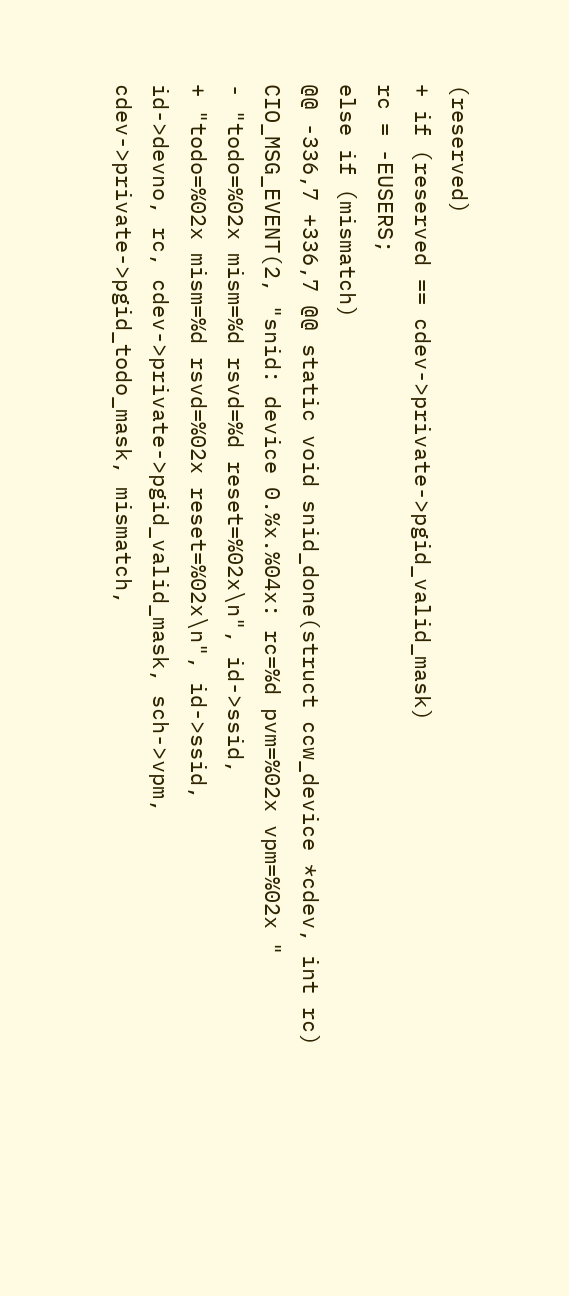(reserved)
+ if (reserved == cdev->private->pgid_valid_mask)
rc = -EUSERS;
else if (mismatch)
@@ -336,7 +336,7 @@ static void snid_done(struct ccw_device *cdev, int rc)
CIO_MSG_EVENT(2, "snid: device 0.%x.%04x: rc=%d pvm=%02x vpm=%02x "
- "todo=%02x mism=%d rsvd=%d reset=%02x\n", id->ssid,
+ "todo=%02x mism=%d rsvd=%02x reset=%02x\n", id->ssid,
id->devno, rc, cdev->private->pgid_valid_mask, sch->vpm,
cdev->private->pgid_todo_mask, mismatch,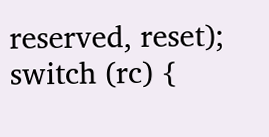reserved, reset);
switch (rc) {